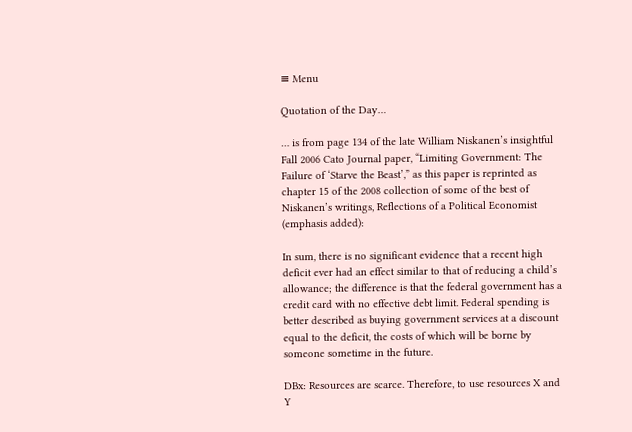≡ Menu

Quotation of the Day…

… is from page 134 of the late William Niskanen’s insightful Fall 2006 Cato Journal paper, “Limiting Government: The Failure of ‘Starve the Beast’,” as this paper is reprinted as chapter 15 of the 2008 collection of some of the best of Niskanen’s writings, Reflections of a Political Economist (emphasis added):

In sum, there is no significant evidence that a recent high deficit ever had an effect similar to that of reducing a child’s allowance; the difference is that the federal government has a credit card with no effective debt limit. Federal spending is better described as buying government services at a discount equal to the deficit, the costs of which will be borne by someone sometime in the future.

DBx: Resources are scarce. Therefore, to use resources X and Y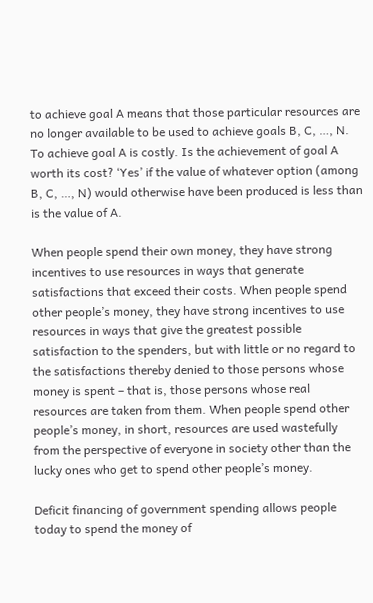to achieve goal A means that those particular resources are no longer available to be used to achieve goals B, C, …, N. To achieve goal A is costly. Is the achievement of goal A worth its cost? ‘Yes’ if the value of whatever option (among B, C, …, N) would otherwise have been produced is less than is the value of A.

When people spend their own money, they have strong incentives to use resources in ways that generate satisfactions that exceed their costs. When people spend other people’s money, they have strong incentives to use resources in ways that give the greatest possible satisfaction to the spenders, but with little or no regard to the satisfactions thereby denied to those persons whose money is spent – that is, those persons whose real resources are taken from them. When people spend other people’s money, in short, resources are used wastefully from the perspective of everyone in society other than the lucky ones who get to spend other people’s money.

Deficit financing of government spending allows people today to spend the money of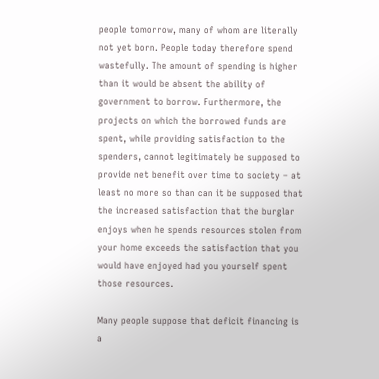people tomorrow, many of whom are literally not yet born. People today therefore spend wastefully. The amount of spending is higher than it would be absent the ability of government to borrow. Furthermore, the projects on which the borrowed funds are spent, while providing satisfaction to the spenders, cannot legitimately be supposed to provide net benefit over time to society – at least no more so than can it be supposed that the increased satisfaction that the burglar enjoys when he spends resources stolen from your home exceeds the satisfaction that you would have enjoyed had you yourself spent those resources.

Many people suppose that deficit financing is a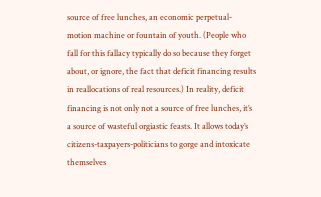source of free lunches, an economic perpetual-motion machine or fountain of youth. (People who fall for this fallacy typically do so because they forget about, or ignore, the fact that deficit financing results in reallocations of real resources.) In reality, deficit financing is not only not a source of free lunches, it’s a source of wasteful orgiastic feasts. It allows today’s citizens-taxpayers-politicians to gorge and intoxicate themselves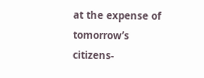at the expense of tomorrow’s citizens-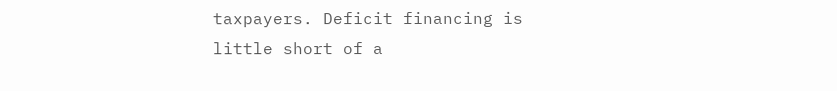taxpayers. Deficit financing is little short of a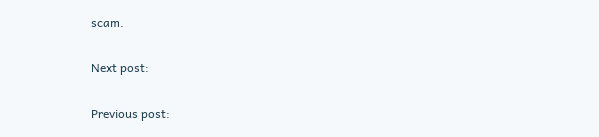scam.

Next post:

Previous post: